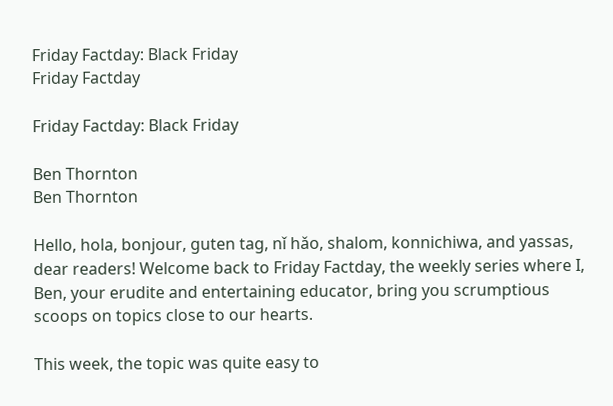Friday Factday: Black Friday
Friday Factday

Friday Factday: Black Friday

Ben Thornton
Ben Thornton

Hello, hola, bonjour, guten tag, nǐ hǎo, shalom, konnichiwa, and yassas, dear readers! Welcome back to Friday Factday, the weekly series where I, Ben, your erudite and entertaining educator, bring you scrumptious scoops on topics close to our hearts.

This week, the topic was quite easy to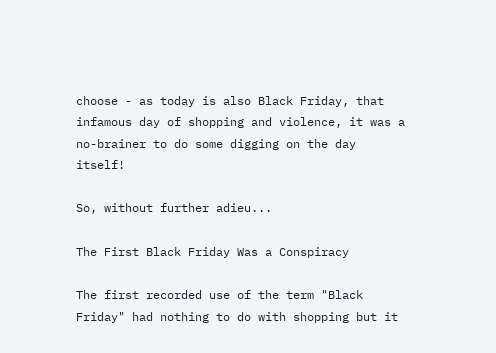choose - as today is also Black Friday, that infamous day of shopping and violence, it was a no-brainer to do some digging on the day itself!

So, without further adieu...

The First Black Friday Was a Conspiracy

The first recorded use of the term "Black Friday" had nothing to do with shopping but it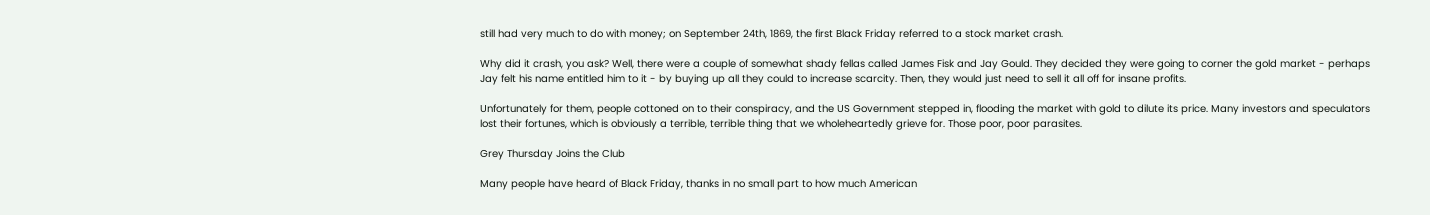still had very much to do with money; on September 24th, 1869, the first Black Friday referred to a stock market crash.

Why did it crash, you ask? Well, there were a couple of somewhat shady fellas called James Fisk and Jay Gould. They decided they were going to corner the gold market - perhaps Jay felt his name entitled him to it - by buying up all they could to increase scarcity. Then, they would just need to sell it all off for insane profits.

Unfortunately for them, people cottoned on to their conspiracy, and the US Government stepped in, flooding the market with gold to dilute its price. Many investors and speculators lost their fortunes, which is obviously a terrible, terrible thing that we wholeheartedly grieve for. Those poor, poor parasites.

Grey Thursday Joins the Club

Many people have heard of Black Friday, thanks in no small part to how much American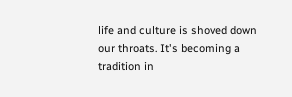life and culture is shoved down our throats. It's becoming a tradition in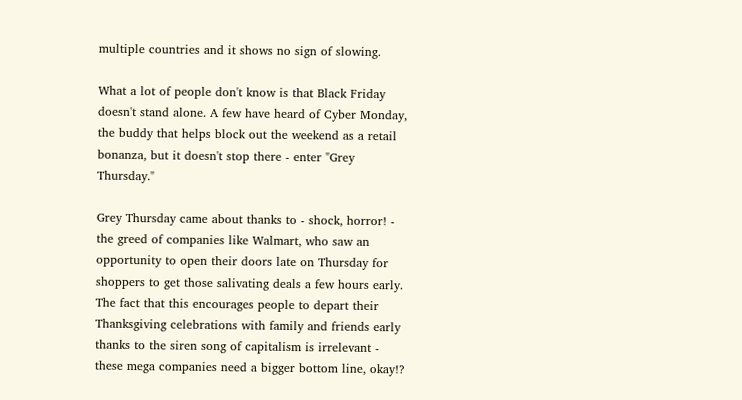multiple countries and it shows no sign of slowing.

What a lot of people don't know is that Black Friday doesn't stand alone. A few have heard of Cyber Monday, the buddy that helps block out the weekend as a retail bonanza, but it doesn't stop there - enter "Grey Thursday."

Grey Thursday came about thanks to - shock, horror! - the greed of companies like Walmart, who saw an opportunity to open their doors late on Thursday for shoppers to get those salivating deals a few hours early. The fact that this encourages people to depart their Thanksgiving celebrations with family and friends early thanks to the siren song of capitalism is irrelevant - these mega companies need a bigger bottom line, okay!?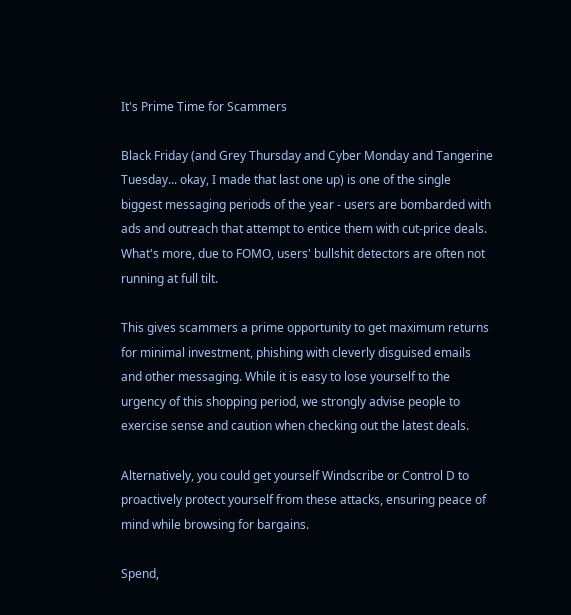It's Prime Time for Scammers

Black Friday (and Grey Thursday and Cyber Monday and Tangerine Tuesday... okay, I made that last one up) is one of the single biggest messaging periods of the year - users are bombarded with ads and outreach that attempt to entice them with cut-price deals. What's more, due to FOMO, users' bullshit detectors are often not running at full tilt.

This gives scammers a prime opportunity to get maximum returns for minimal investment, phishing with cleverly disguised emails and other messaging. While it is easy to lose yourself to the urgency of this shopping period, we strongly advise people to exercise sense and caution when checking out the latest deals.

Alternatively, you could get yourself Windscribe or Control D to proactively protect yourself from these attacks, ensuring peace of mind while browsing for bargains.

Spend,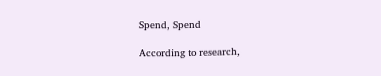Spend, Spend

According to research,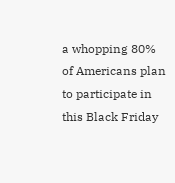a whopping 80% of Americans plan to participate in this Black Friday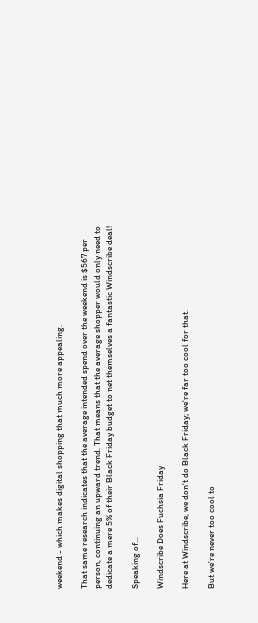weekend - which makes digital shopping that much more appealing.

That same research indicates that the average intended spend over the weekend is $567 per person, continuing an upward trend. That means that the average shopper would only need to dedicate a mere 5% of their Black Friday budget to net themselves a fantastic Windscribe deal!

Speaking of...

Windscribe Does Fuchsia Friday

Here at Windscribe, we don't do Black Friday; we're far too cool for that.

But we're never too cool to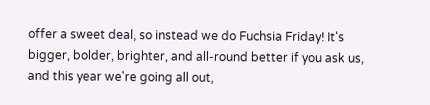offer a sweet deal, so instead we do Fuchsia Friday! It's bigger, bolder, brighter, and all-round better if you ask us, and this year we're going all out,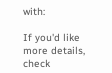with:

If you'd like more details, check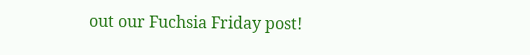out our Fuchsia Friday post!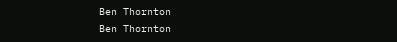Ben Thornton
Ben Thornton